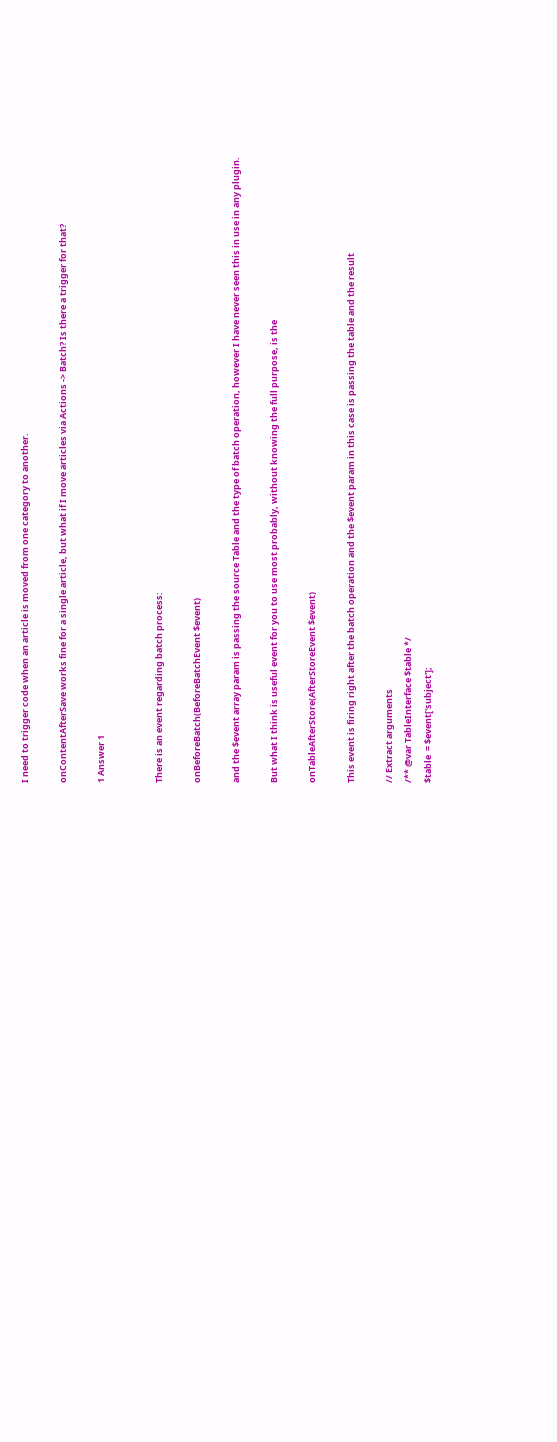I need to trigger code when an article is moved from one category to another.

onContentAfterSave works fine for a single article, but what if I move articles via Actions -> Batch? Is there a trigger for that?

1 Answer 1


There is an event regarding batch process:

onBeforeBatch(BeforeBatchEvent $event)

and the $event array param is passing the source Table and the type of batch operation, however I have never seen this in use in any plugin.

But what I think is useful event for you to use most probably, without knowing the full purpose, is the

onTableAfterStore(AfterStoreEvent $event)

This event is firing right after the batch operation and the $event param in this case is passing the table and the result

// Extract arguments
/** @var TableInterface $table */
$table  = $event['subject'];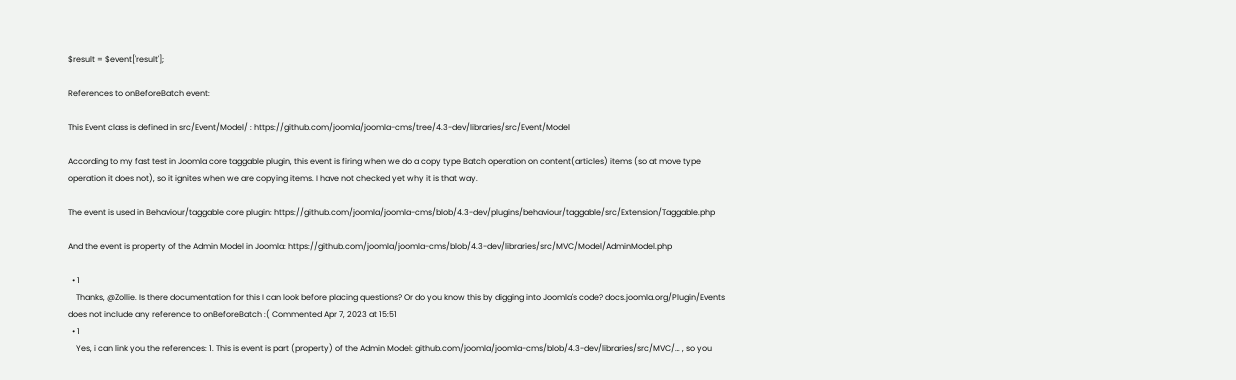$result = $event['result'];

References to onBeforeBatch event:

This Event class is defined in src/Event/Model/ : https://github.com/joomla/joomla-cms/tree/4.3-dev/libraries/src/Event/Model

According to my fast test in Joomla core taggable plugin, this event is firing when we do a copy type Batch operation on content(articles) items (so at move type operation it does not), so it ignites when we are copying items. I have not checked yet why it is that way.

The event is used in Behaviour/taggable core plugin: https://github.com/joomla/joomla-cms/blob/4.3-dev/plugins/behaviour/taggable/src/Extension/Taggable.php

And the event is property of the Admin Model in Joomla: https://github.com/joomla/joomla-cms/blob/4.3-dev/libraries/src/MVC/Model/AdminModel.php

  • 1
    Thanks, @Zollie. Is there documentation for this I can look before placing questions? Or do you know this by digging into Joomla's code? docs.joomla.org/Plugin/Events does not include any reference to onBeforeBatch :( Commented Apr 7, 2023 at 15:51
  • 1
    Yes, i can link you the references: 1. This is event is part (property) of the Admin Model: github.com/joomla/joomla-cms/blob/4.3-dev/libraries/src/MVC/… , so you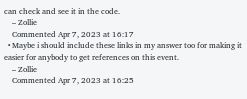can check and see it in the code.
    – Zollie
    Commented Apr 7, 2023 at 16:17
  • Maybe i should include these links in my answer too for making it easier for anybody to get references on this event.
    – Zollie
    Commented Apr 7, 2023 at 16:25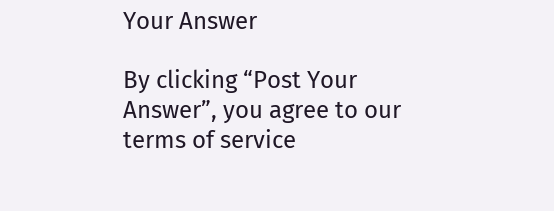Your Answer

By clicking “Post Your Answer”, you agree to our terms of service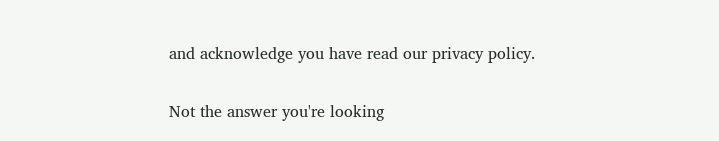and acknowledge you have read our privacy policy.

Not the answer you're looking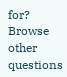for? Browse other questions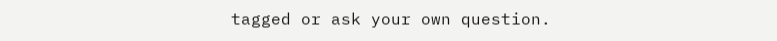tagged or ask your own question.